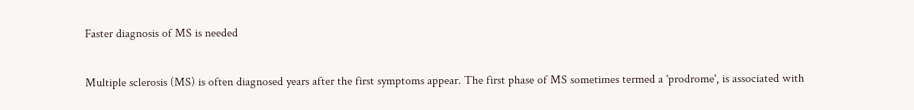Faster diagnosis of MS is needed

Multiple sclerosis (MS) is often diagnosed years after the first symptoms appear. The first phase of MS sometimes termed a 'prodrome', is associated with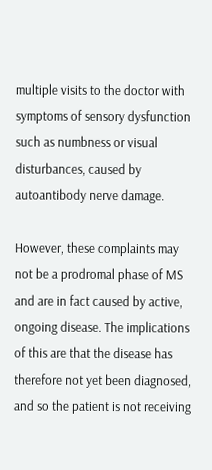multiple visits to the doctor with symptoms of sensory dysfunction such as numbness or visual disturbances, caused by autoantibody nerve damage.

However, these complaints may not be a prodromal phase of MS and are in fact caused by active, ongoing disease. The implications of this are that the disease has therefore not yet been diagnosed, and so the patient is not receiving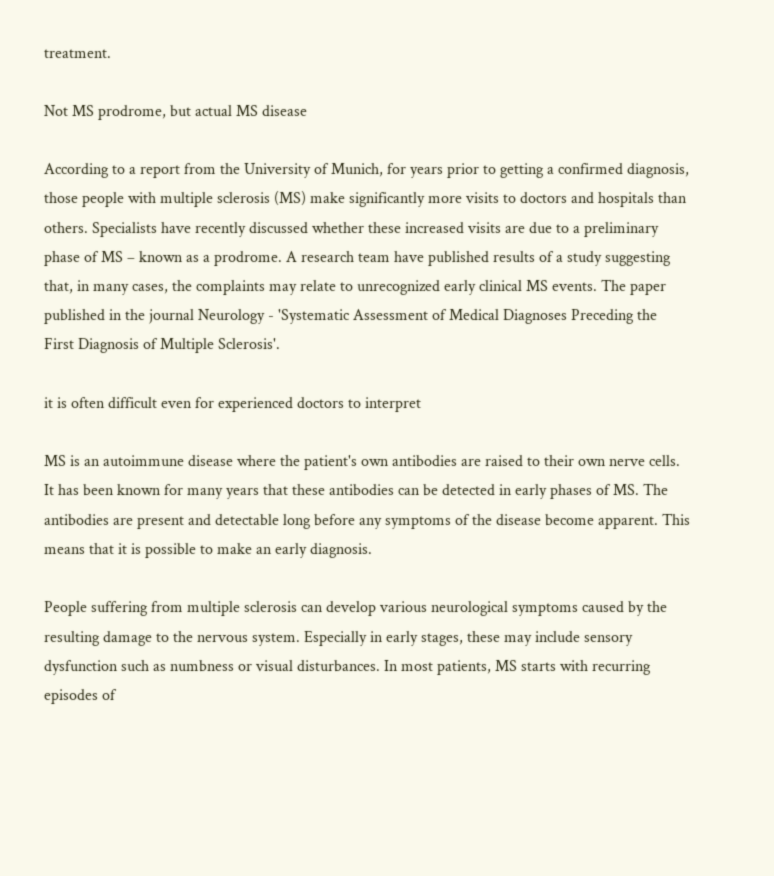treatment.

Not MS prodrome, but actual MS disease

According to a report from the University of Munich, for years prior to getting a confirmed diagnosis, those people with multiple sclerosis (MS) make significantly more visits to doctors and hospitals than others. Specialists have recently discussed whether these increased visits are due to a preliminary phase of MS – known as a prodrome. A research team have published results of a study suggesting that, in many cases, the complaints may relate to unrecognized early clinical MS events. The paper published in the journal Neurology - 'Systematic Assessment of Medical Diagnoses Preceding the First Diagnosis of Multiple Sclerosis'.

it is often difficult even for experienced doctors to interpret

MS is an autoimmune disease where the patient's own antibodies are raised to their own nerve cells. It has been known for many years that these antibodies can be detected in early phases of MS. The antibodies are present and detectable long before any symptoms of the disease become apparent. This means that it is possible to make an early diagnosis.

People suffering from multiple sclerosis can develop various neurological symptoms caused by the resulting damage to the nervous system. Especially in early stages, these may include sensory dysfunction such as numbness or visual disturbances. In most patients, MS starts with recurring episodes of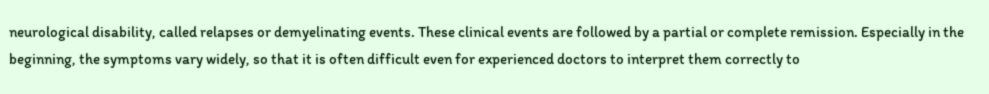neurological disability, called relapses or demyelinating events. These clinical events are followed by a partial or complete remission. Especially in the beginning, the symptoms vary widely, so that it is often difficult even for experienced doctors to interpret them correctly to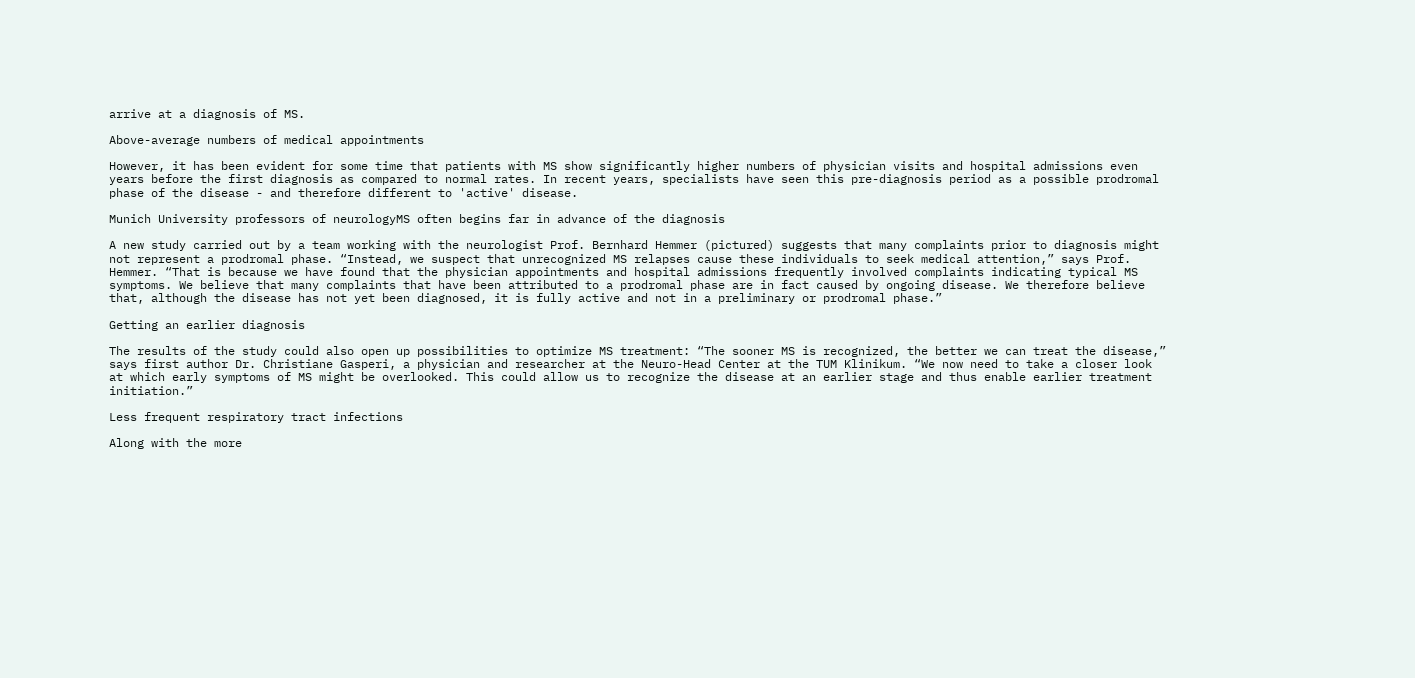arrive at a diagnosis of MS.

Above-average numbers of medical appointments

However, it has been evident for some time that patients with MS show significantly higher numbers of physician visits and hospital admissions even years before the first diagnosis as compared to normal rates. In recent years, specialists have seen this pre-diagnosis period as a possible prodromal phase of the disease - and therefore different to 'active' disease.

Munich University professors of neurologyMS often begins far in advance of the diagnosis

A new study carried out by a team working with the neurologist Prof. Bernhard Hemmer (pictured) suggests that many complaints prior to diagnosis might not represent a prodromal phase. “Instead, we suspect that unrecognized MS relapses cause these individuals to seek medical attention,” says Prof. Hemmer. “That is because we have found that the physician appointments and hospital admissions frequently involved complaints indicating typical MS symptoms. We believe that many complaints that have been attributed to a prodromal phase are in fact caused by ongoing disease. We therefore believe that, although the disease has not yet been diagnosed, it is fully active and not in a preliminary or prodromal phase.”

Getting an earlier diagnosis

The results of the study could also open up possibilities to optimize MS treatment: “The sooner MS is recognized, the better we can treat the disease,” says first author Dr. Christiane Gasperi, a physician and researcher at the Neuro-Head Center at the TUM Klinikum. “We now need to take a closer look at which early symptoms of MS might be overlooked. This could allow us to recognize the disease at an earlier stage and thus enable earlier treatment initiation.”

Less frequent respiratory tract infections

Along with the more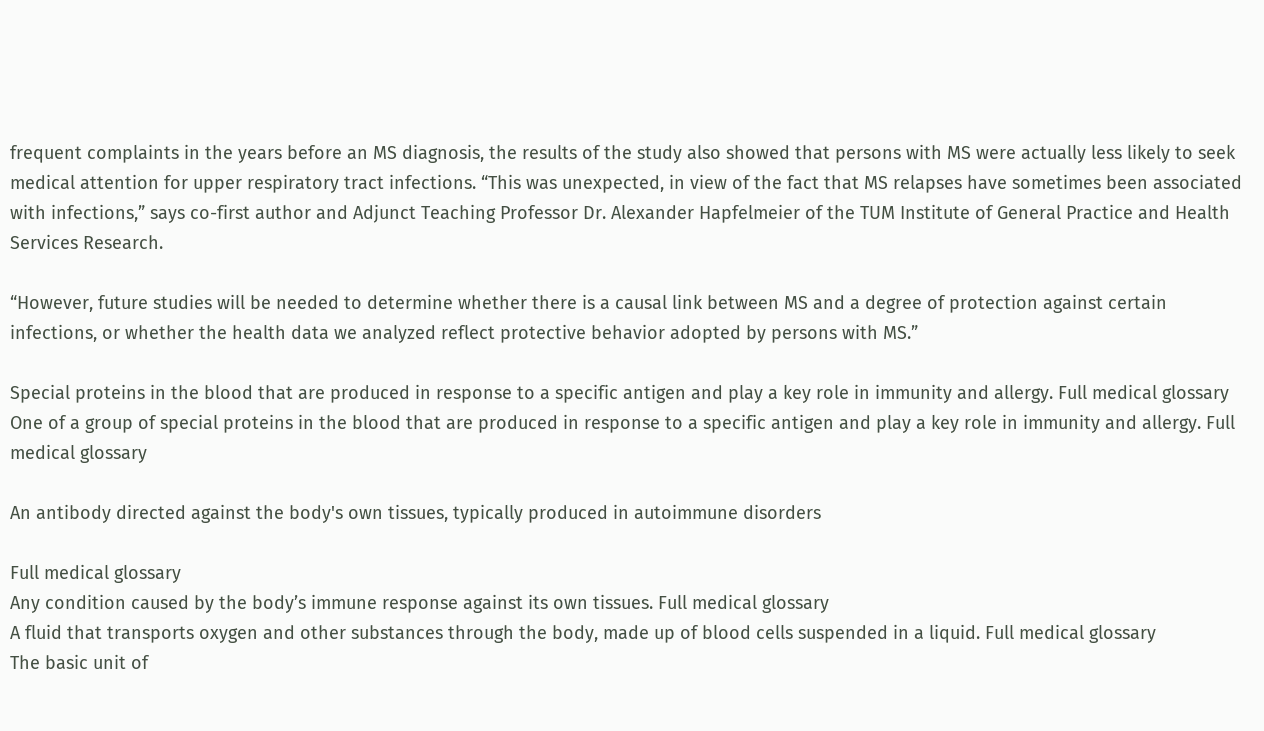frequent complaints in the years before an MS diagnosis, the results of the study also showed that persons with MS were actually less likely to seek medical attention for upper respiratory tract infections. “This was unexpected, in view of the fact that MS relapses have sometimes been associated with infections,” says co-first author and Adjunct Teaching Professor Dr. Alexander Hapfelmeier of the TUM Institute of General Practice and Health Services Research.

“However, future studies will be needed to determine whether there is a causal link between MS and a degree of protection against certain infections, or whether the health data we analyzed reflect protective behavior adopted by persons with MS.”

Special proteins in the blood that are produced in response to a specific antigen and play a key role in immunity and allergy. Full medical glossary
One of a group of special proteins in the blood that are produced in response to a specific antigen and play a key role in immunity and allergy. Full medical glossary

An antibody directed against the body's own tissues, typically produced in autoimmune disorders

Full medical glossary
Any condition caused by the body’s immune response against its own tissues. Full medical glossary
A fluid that transports oxygen and other substances through the body, made up of blood cells suspended in a liquid. Full medical glossary
The basic unit of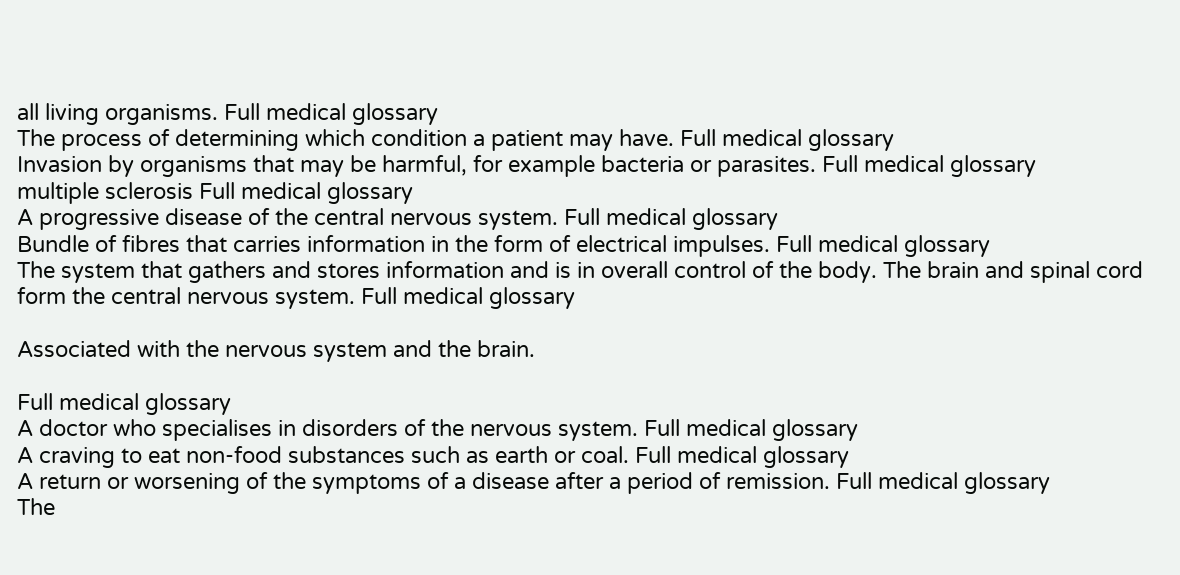all living organisms. Full medical glossary
The process of determining which condition a patient may have. Full medical glossary
Invasion by organisms that may be harmful, for example bacteria or parasites. Full medical glossary
multiple sclerosis Full medical glossary
A progressive disease of the central nervous system. Full medical glossary
Bundle of fibres that carries information in the form of electrical impulses. Full medical glossary
The system that gathers and stores information and is in overall control of the body. The brain and spinal cord form the central nervous system. Full medical glossary

Associated with the nervous system and the brain.

Full medical glossary
A doctor who specialises in disorders of the nervous system. Full medical glossary
A craving to eat non-food substances such as earth or coal. Full medical glossary
A return or worsening of the symptoms of a disease after a period of remission. Full medical glossary
The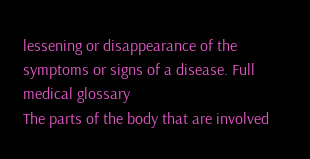lessening or disappearance of the symptoms or signs of a disease. Full medical glossary
The parts of the body that are involved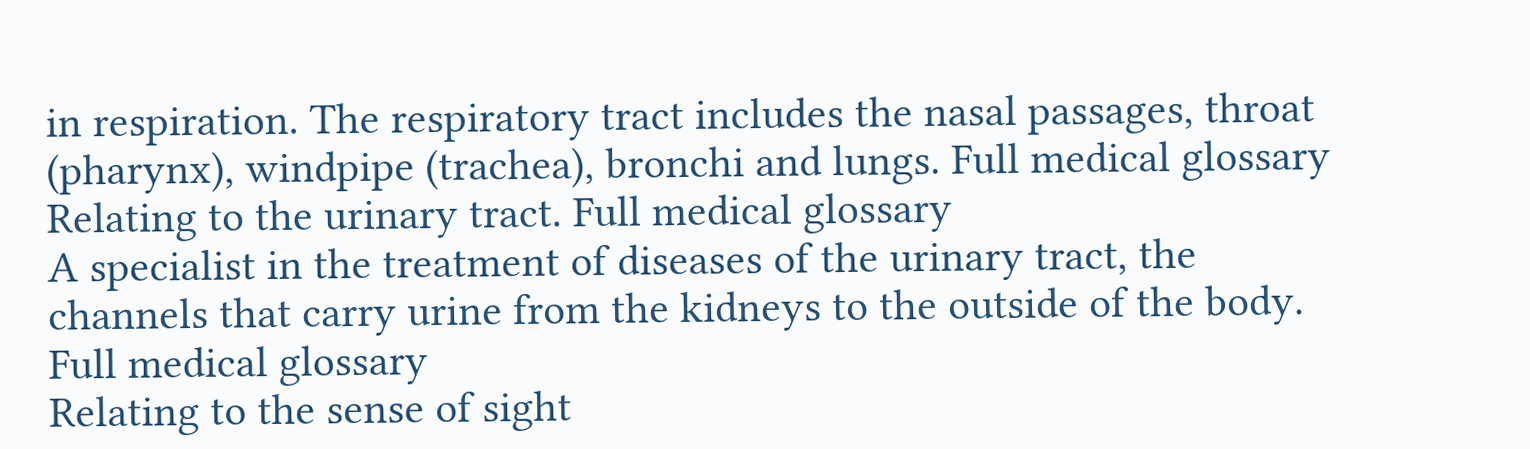in respiration. The respiratory tract includes the nasal passages, throat (pharynx), windpipe (trachea), bronchi and lungs. Full medical glossary
Relating to the urinary tract. Full medical glossary
A specialist in the treatment of diseases of the urinary tract, the channels that carry urine from the kidneys to the outside of the body. Full medical glossary
Relating to the sense of sight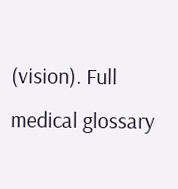(vision). Full medical glossary